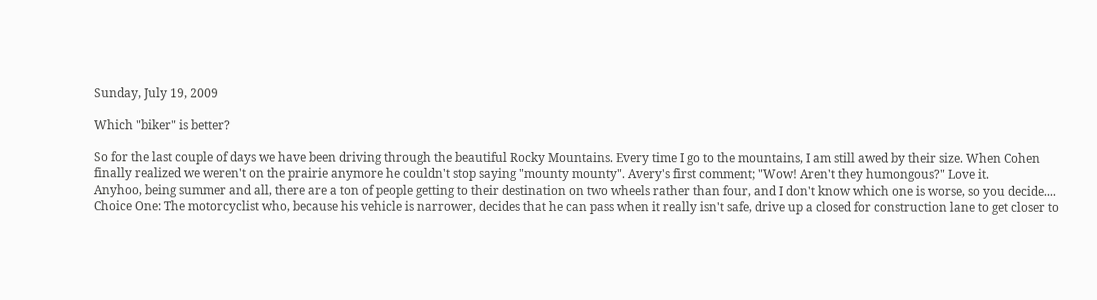Sunday, July 19, 2009

Which "biker" is better?

So for the last couple of days we have been driving through the beautiful Rocky Mountains. Every time I go to the mountains, I am still awed by their size. When Cohen finally realized we weren't on the prairie anymore he couldn't stop saying "mounty mounty". Avery's first comment; "Wow! Aren't they humongous?" Love it.
Anyhoo, being summer and all, there are a ton of people getting to their destination on two wheels rather than four, and I don't know which one is worse, so you decide....
Choice One: The motorcyclist who, because his vehicle is narrower, decides that he can pass when it really isn't safe, drive up a closed for construction lane to get closer to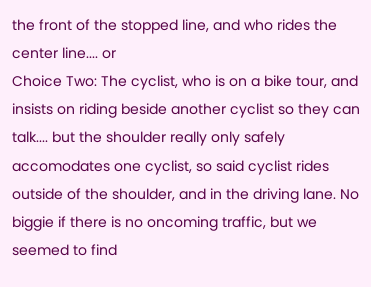the front of the stopped line, and who rides the center line.... or
Choice Two: The cyclist, who is on a bike tour, and insists on riding beside another cyclist so they can talk.... but the shoulder really only safely accomodates one cyclist, so said cyclist rides outside of the shoulder, and in the driving lane. No biggie if there is no oncoming traffic, but we seemed to find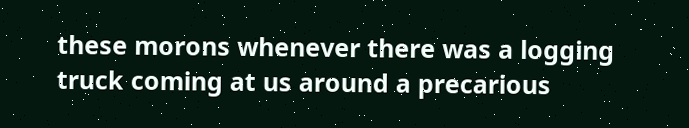these morons whenever there was a logging truck coming at us around a precarious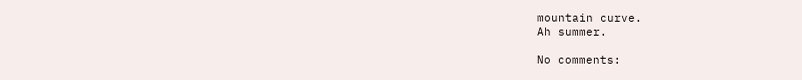mountain curve.
Ah summer.

No comments: